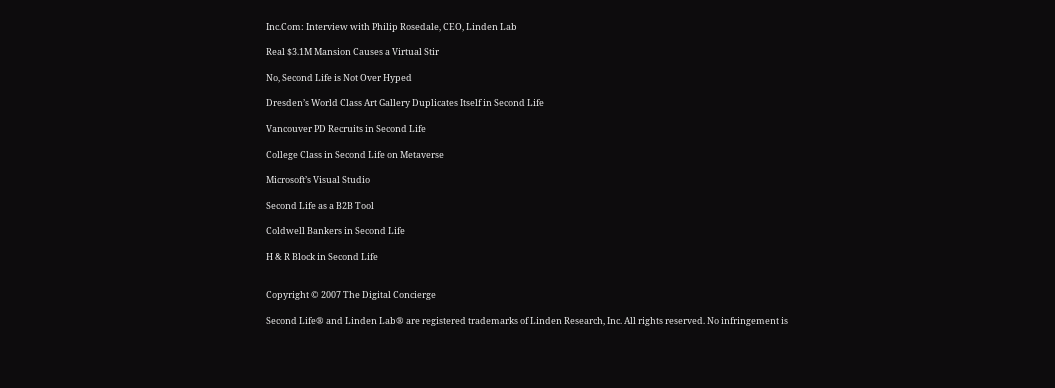Inc.Com: Interview with Philip Rosedale, CEO, Linden Lab

Real $3.1M Mansion Causes a Virtual Stir

No, Second Life is Not Over Hyped

Dresden’s World Class Art Gallery Duplicates Itself in Second Life

Vancouver PD Recruits in Second Life

College Class in Second Life on Metaverse

Microsoft’s Visual Studio

Second Life as a B2B Tool

Coldwell Bankers in Second Life

H & R Block in Second Life


Copyright © 2007 The Digital Concierge

Second Life® and Linden Lab® are registered trademarks of Linden Research, Inc. All rights reserved. No infringement is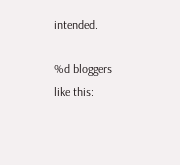intended.

%d bloggers like this: